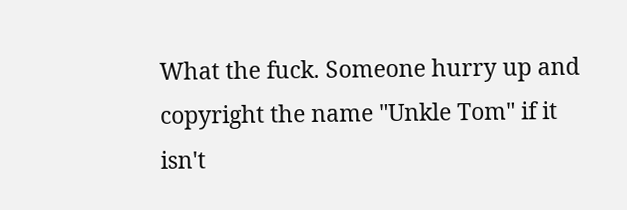What the fuck. Someone hurry up and copyright the name "Unkle Tom" if it isn't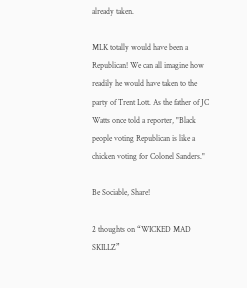already taken.

MLK totally would have been a Republican! We can all imagine how readily he would have taken to the party of Trent Lott. As the father of JC Watts once told a reporter, "Black people voting Republican is like a chicken voting for Colonel Sanders."

Be Sociable, Share!

2 thoughts on “WICKED MAD SKILLZ”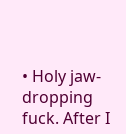• Holy jaw-dropping fuck. After I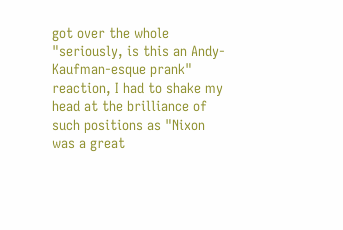got over the whole "seriously, is this an Andy-Kaufman-esque prank" reaction, I had to shake my head at the brilliance of such positions as "Nixon was a great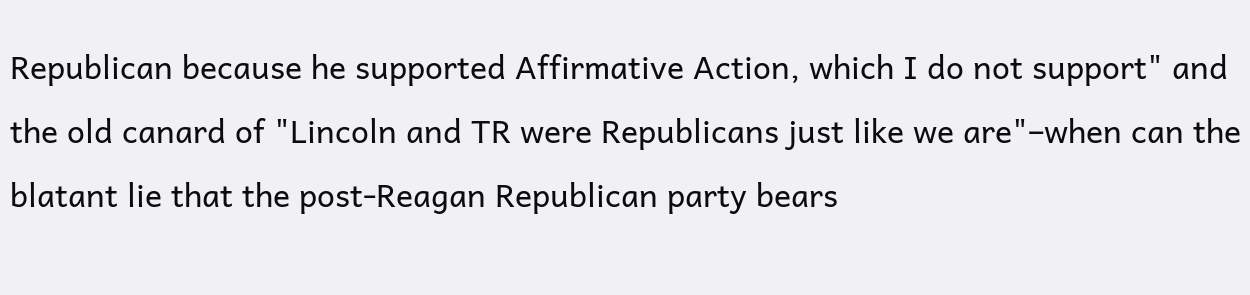Republican because he supported Affirmative Action, which I do not support" and the old canard of "Lincoln and TR were Republicans just like we are"–when can the blatant lie that the post-Reagan Republican party bears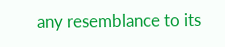any resemblance to its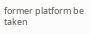former platform be taken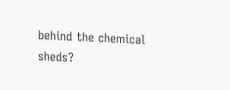behind the chemical sheds?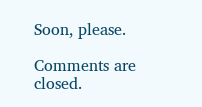Soon, please.

Comments are closed.